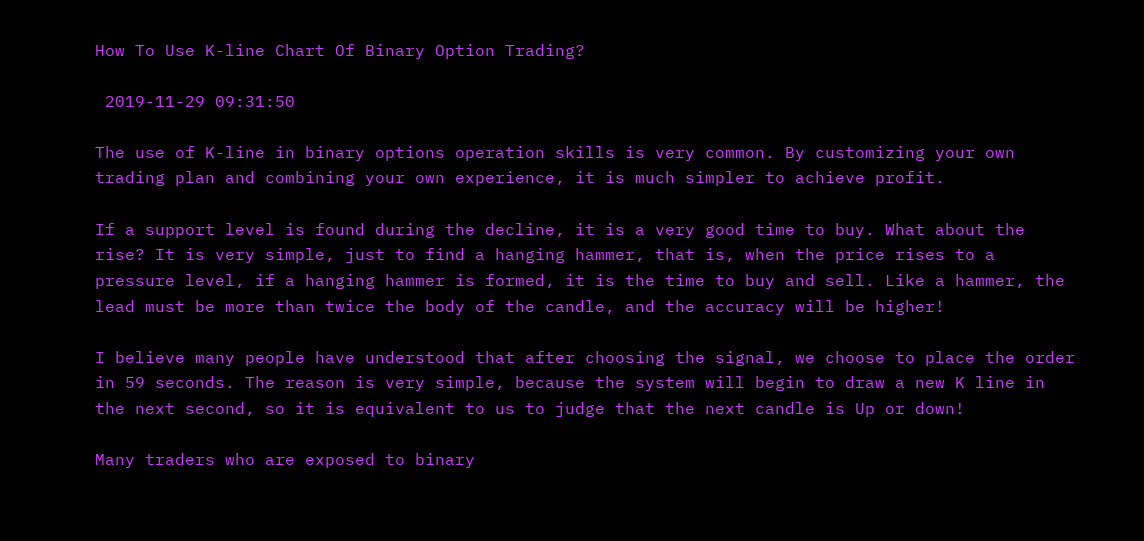How To Use K-line Chart Of Binary Option Trading?

 2019-11-29 09:31:50

The use of K-line in binary options operation skills is very common. By customizing your own trading plan and combining your own experience, it is much simpler to achieve profit.

If a support level is found during the decline, it is a very good time to buy. What about the rise? It is very simple, just to find a hanging hammer, that is, when the price rises to a pressure level, if a hanging hammer is formed, it is the time to buy and sell. Like a hammer, the lead must be more than twice the body of the candle, and the accuracy will be higher!

I believe many people have understood that after choosing the signal, we choose to place the order in 59 seconds. The reason is very simple, because the system will begin to draw a new K line in the next second, so it is equivalent to us to judge that the next candle is Up or down!

Many traders who are exposed to binary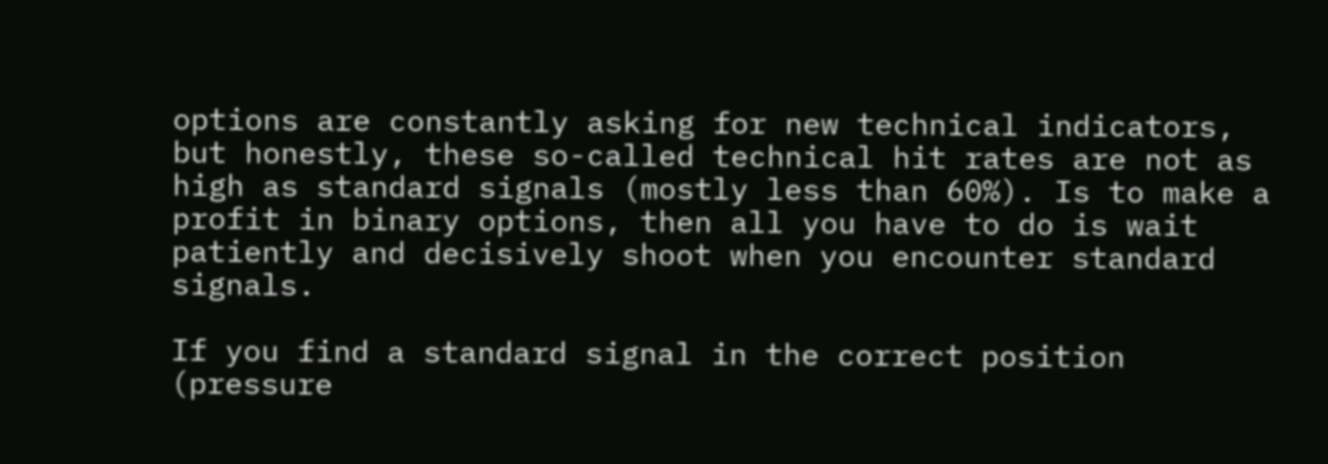options are constantly asking for new technical indicators, but honestly, these so-called technical hit rates are not as high as standard signals (mostly less than 60%). Is to make a profit in binary options, then all you have to do is wait patiently and decisively shoot when you encounter standard signals.

If you find a standard signal in the correct position (pressure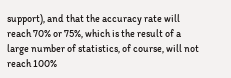support), and that the accuracy rate will reach 70% or 75%, which is the result of a large number of statistics, of course, will not reach 100%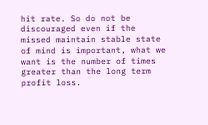hit rate. So do not be discouraged even if the missed maintain stable state of mind is important, what we want is the number of times greater than the long term profit loss.